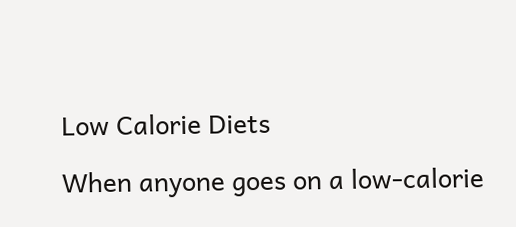Low Calorie Diets

When anyone goes on a low-calorie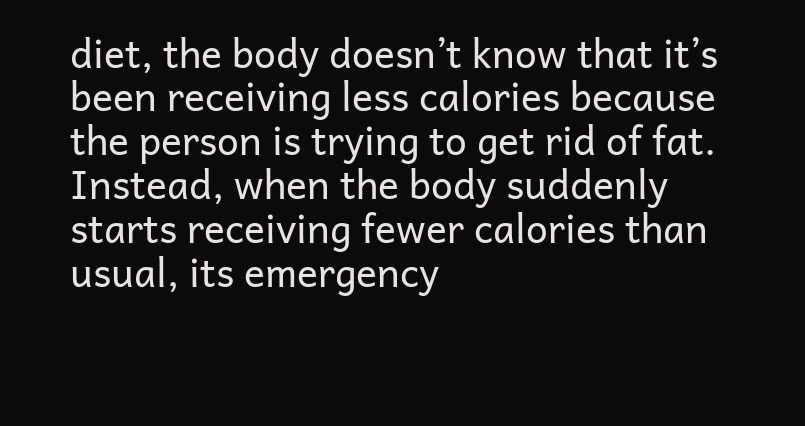diet, the body doesn’t know that it’s been receiving less calories because the person is trying to get rid of fat. Instead, when the body suddenly starts receiving fewer calories than usual, its emergency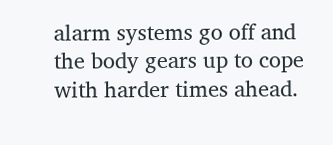alarm systems go off and the body gears up to cope with harder times ahead.